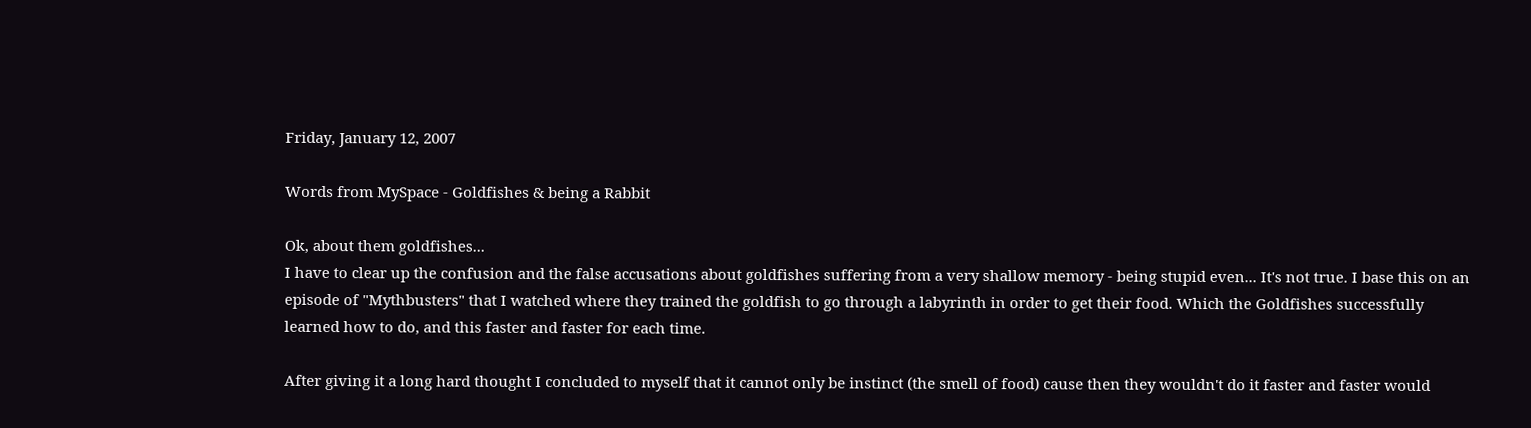Friday, January 12, 2007

Words from MySpace - Goldfishes & being a Rabbit

Ok, about them goldfishes...
I have to clear up the confusion and the false accusations about goldfishes suffering from a very shallow memory - being stupid even... It's not true. I base this on an episode of "Mythbusters" that I watched where they trained the goldfish to go through a labyrinth in order to get their food. Which the Goldfishes successfully learned how to do, and this faster and faster for each time.

After giving it a long hard thought I concluded to myself that it cannot only be instinct (the smell of food) cause then they wouldn't do it faster and faster would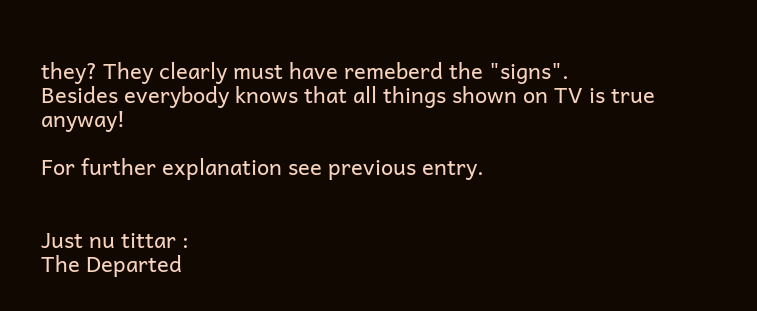they? They clearly must have remeberd the "signs".
Besides everybody knows that all things shown on TV is true anyway!

For further explanation see previous entry.


Just nu tittar :
The Departed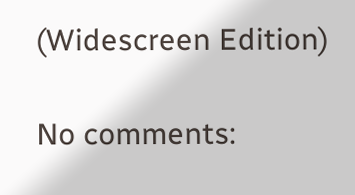(Widescreen Edition)

No comments: